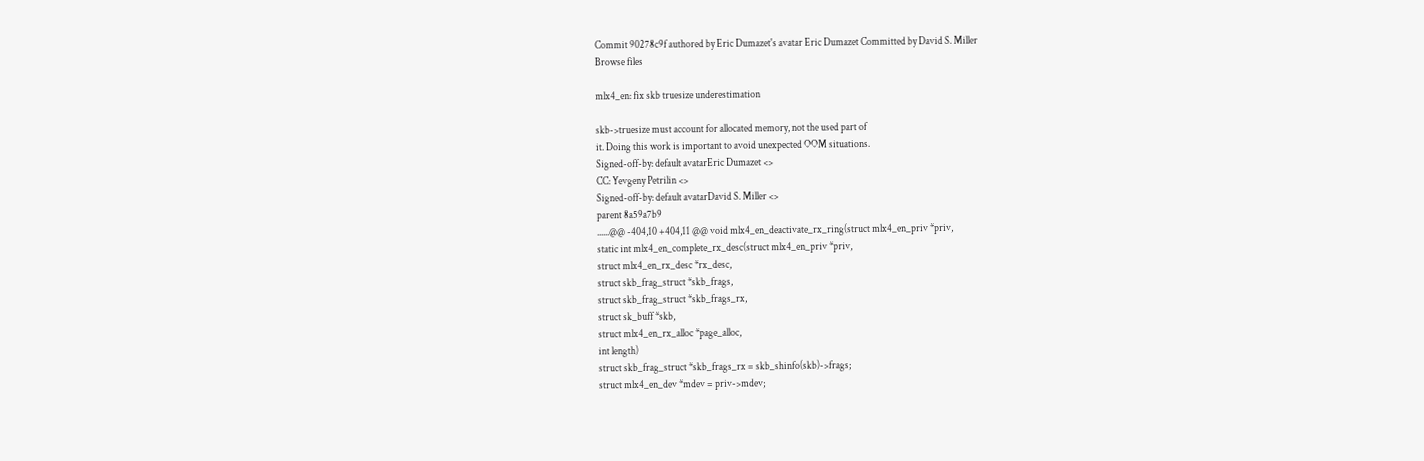Commit 90278c9f authored by Eric Dumazet's avatar Eric Dumazet Committed by David S. Miller
Browse files

mlx4_en: fix skb truesize underestimation

skb->truesize must account for allocated memory, not the used part of
it. Doing this work is important to avoid unexpected OOM situations.
Signed-off-by: default avatarEric Dumazet <>
CC: Yevgeny Petrilin <>
Signed-off-by: default avatarDavid S. Miller <>
parent 8a59a7b9
......@@ -404,10 +404,11 @@ void mlx4_en_deactivate_rx_ring(struct mlx4_en_priv *priv,
static int mlx4_en_complete_rx_desc(struct mlx4_en_priv *priv,
struct mlx4_en_rx_desc *rx_desc,
struct skb_frag_struct *skb_frags,
struct skb_frag_struct *skb_frags_rx,
struct sk_buff *skb,
struct mlx4_en_rx_alloc *page_alloc,
int length)
struct skb_frag_struct *skb_frags_rx = skb_shinfo(skb)->frags;
struct mlx4_en_dev *mdev = priv->mdev;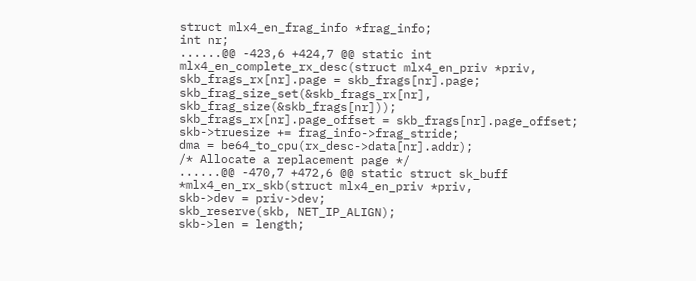struct mlx4_en_frag_info *frag_info;
int nr;
......@@ -423,6 +424,7 @@ static int mlx4_en_complete_rx_desc(struct mlx4_en_priv *priv,
skb_frags_rx[nr].page = skb_frags[nr].page;
skb_frag_size_set(&skb_frags_rx[nr], skb_frag_size(&skb_frags[nr]));
skb_frags_rx[nr].page_offset = skb_frags[nr].page_offset;
skb->truesize += frag_info->frag_stride;
dma = be64_to_cpu(rx_desc->data[nr].addr);
/* Allocate a replacement page */
......@@ -470,7 +472,6 @@ static struct sk_buff *mlx4_en_rx_skb(struct mlx4_en_priv *priv,
skb->dev = priv->dev;
skb_reserve(skb, NET_IP_ALIGN);
skb->len = length;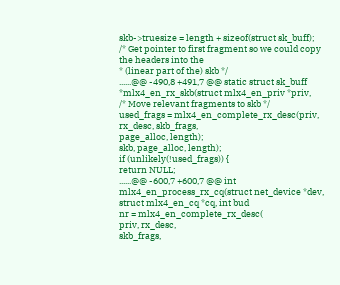skb->truesize = length + sizeof(struct sk_buff);
/* Get pointer to first fragment so we could copy the headers into the
* (linear part of the) skb */
......@@ -490,8 +491,7 @@ static struct sk_buff *mlx4_en_rx_skb(struct mlx4_en_priv *priv,
/* Move relevant fragments to skb */
used_frags = mlx4_en_complete_rx_desc(priv, rx_desc, skb_frags,
page_alloc, length);
skb, page_alloc, length);
if (unlikely(!used_frags)) {
return NULL;
......@@ -600,7 +600,7 @@ int mlx4_en_process_rx_cq(struct net_device *dev, struct mlx4_en_cq *cq, int bud
nr = mlx4_en_complete_rx_desc(
priv, rx_desc,
skb_frags,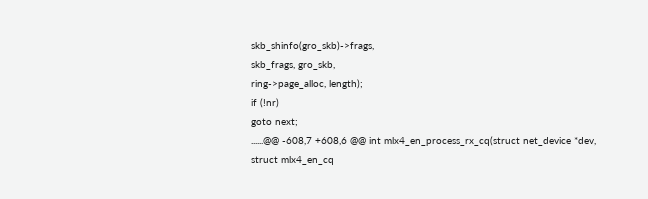skb_shinfo(gro_skb)->frags,
skb_frags, gro_skb,
ring->page_alloc, length);
if (!nr)
goto next;
......@@ -608,7 +608,6 @@ int mlx4_en_process_rx_cq(struct net_device *dev, struct mlx4_en_cq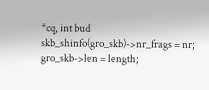*cq, int bud
skb_shinfo(gro_skb)->nr_frags = nr;
gro_skb->len = length;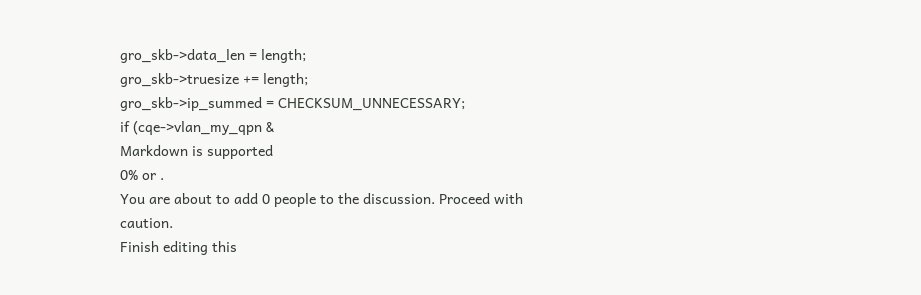gro_skb->data_len = length;
gro_skb->truesize += length;
gro_skb->ip_summed = CHECKSUM_UNNECESSARY;
if (cqe->vlan_my_qpn &
Markdown is supported
0% or .
You are about to add 0 people to the discussion. Proceed with caution.
Finish editing this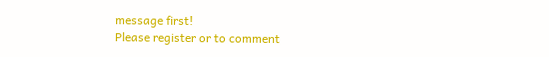message first!
Please register or to comment